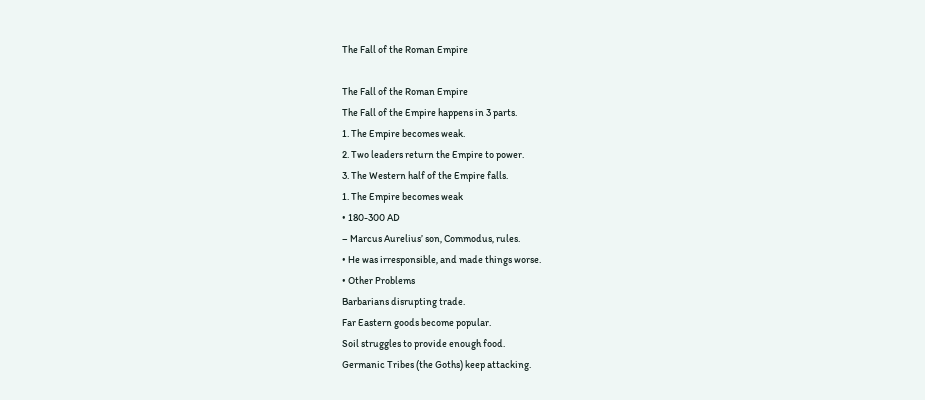The Fall of the Roman Empire

The Fall of the Roman Empire
The Fall of the Empire happens in 3 parts.
1. The Empire becomes weak.
2. Two leaders return the Empire to power.
3. The Western half of the Empire falls.
1. The Empire becomes weak
• 180-300 AD
– Marcus Aurelius’ son, Commodus, rules.
• He was irresponsible, and made things worse.
• Other Problems
Barbarians disrupting trade.
Far Eastern goods become popular.
Soil struggles to provide enough food.
Germanic Tribes (the Goths) keep attacking.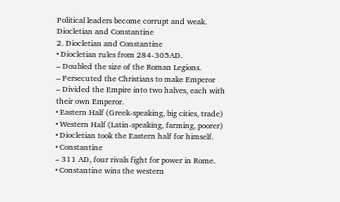Political leaders become corrupt and weak.
Diocletian and Constantine
2. Diocletian and Constantine
• Diocletian rules from 284-305AD.
– Doubled the size of the Roman Legions.
– Persecuted the Christians to make Emperor
– Divided the Empire into two halves, each with
their own Emperor.
• Eastern Half (Greek-speaking, big cities, trade)
• Western Half (Latin-speaking, farming, poorer)
• Diocletian took the Eastern half for himself.
• Constantine
– 311 AD, four rivals fight for power in Rome.
• Constantine wins the western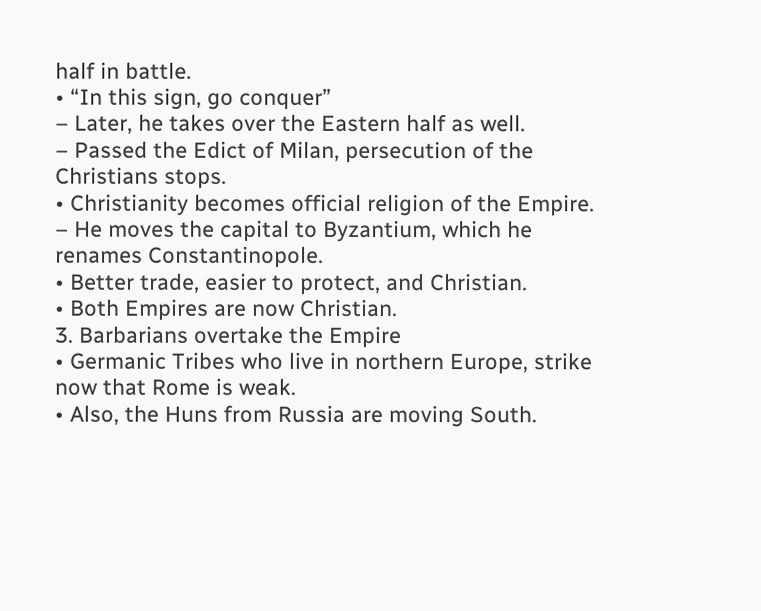half in battle.
• “In this sign, go conquer”
– Later, he takes over the Eastern half as well.
– Passed the Edict of Milan, persecution of the
Christians stops.
• Christianity becomes official religion of the Empire.
– He moves the capital to Byzantium, which he
renames Constantinopole.
• Better trade, easier to protect, and Christian.
• Both Empires are now Christian.
3. Barbarians overtake the Empire
• Germanic Tribes who live in northern Europe, strike
now that Rome is weak.
• Also, the Huns from Russia are moving South.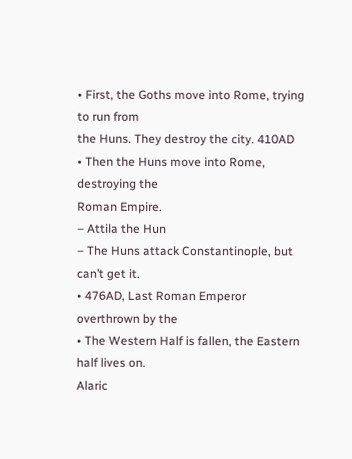• First, the Goths move into Rome, trying to run from
the Huns. They destroy the city. 410AD
• Then the Huns move into Rome, destroying the
Roman Empire.
– Attila the Hun
– The Huns attack Constantinople, but can’t get it.
• 476AD, Last Roman Emperor overthrown by the
• The Western Half is fallen, the Eastern half lives on.
Alaric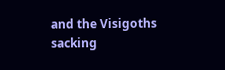and the Visigoths sacking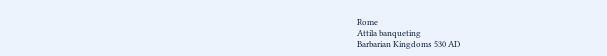Rome
Attila banqueting
Barbarian Kingdoms 530 AD